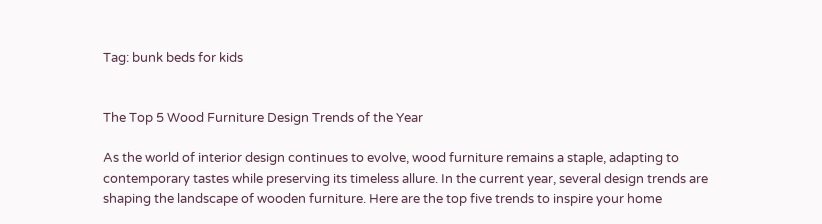Tag: bunk beds for kids


The Top 5 Wood Furniture Design Trends of the Year

As the world of interior design continues to evolve, wood furniture remains a staple, adapting to contemporary tastes while preserving its timeless allure. In the current year, several design trends are shaping the landscape of wooden furniture. Here are the top five trends to inspire your home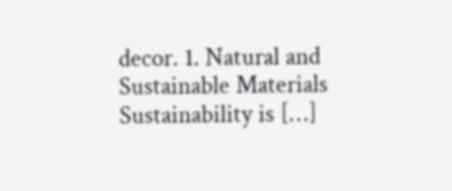decor. 1. Natural and Sustainable Materials Sustainability is […]